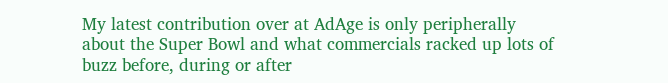My latest contribution over at AdAge is only peripherally about the Super Bowl and what commercials racked up lots of buzz before, during or after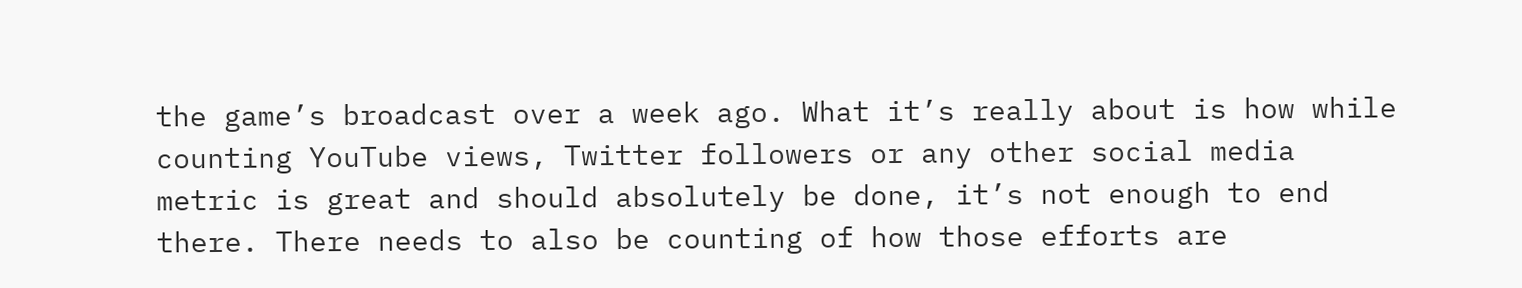the game’s broadcast over a week ago. What it’s really about is how while counting YouTube views, Twitter followers or any other social media metric is great and should absolutely be done, it’s not enough to end there. There needs to also be counting of how those efforts are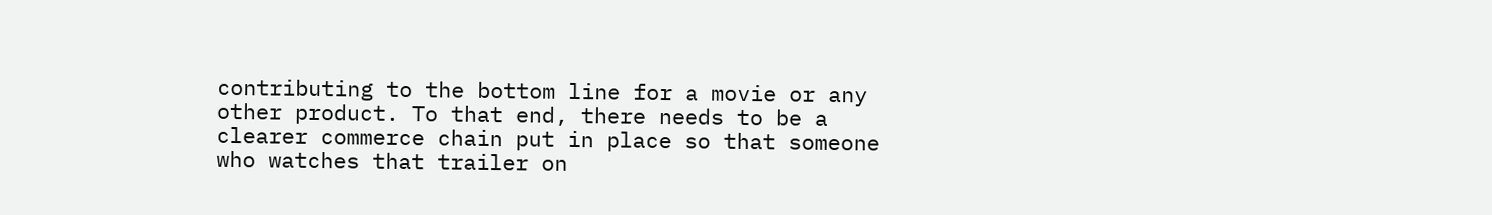contributing to the bottom line for a movie or any other product. To that end, there needs to be a clearer commerce chain put in place so that someone who watches that trailer on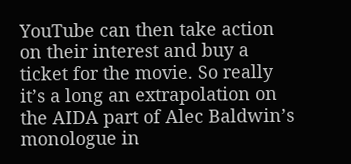YouTube can then take action on their interest and buy a ticket for the movie. So really it’s a long an extrapolation on the AIDA part of Alec Baldwin’s monologue in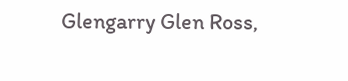Glengarry Glen Ross,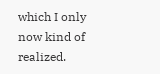which I only now kind of realized.